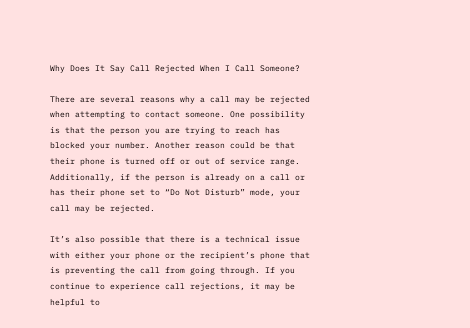Why Does It Say Call Rejected When I Call Someone?

There are several reasons why a call may be rejected when attempting to contact someone. One possibility is that the person you are trying to reach has blocked your number. Another reason could be that their phone is turned off or out of service range. Additionally, if the person is already on a call or has their phone set to “Do Not Disturb” mode, your call may be rejected.

It’s also possible that there is a technical issue with either your phone or the recipient’s phone that is preventing the call from going through. If you continue to experience call rejections, it may be helpful to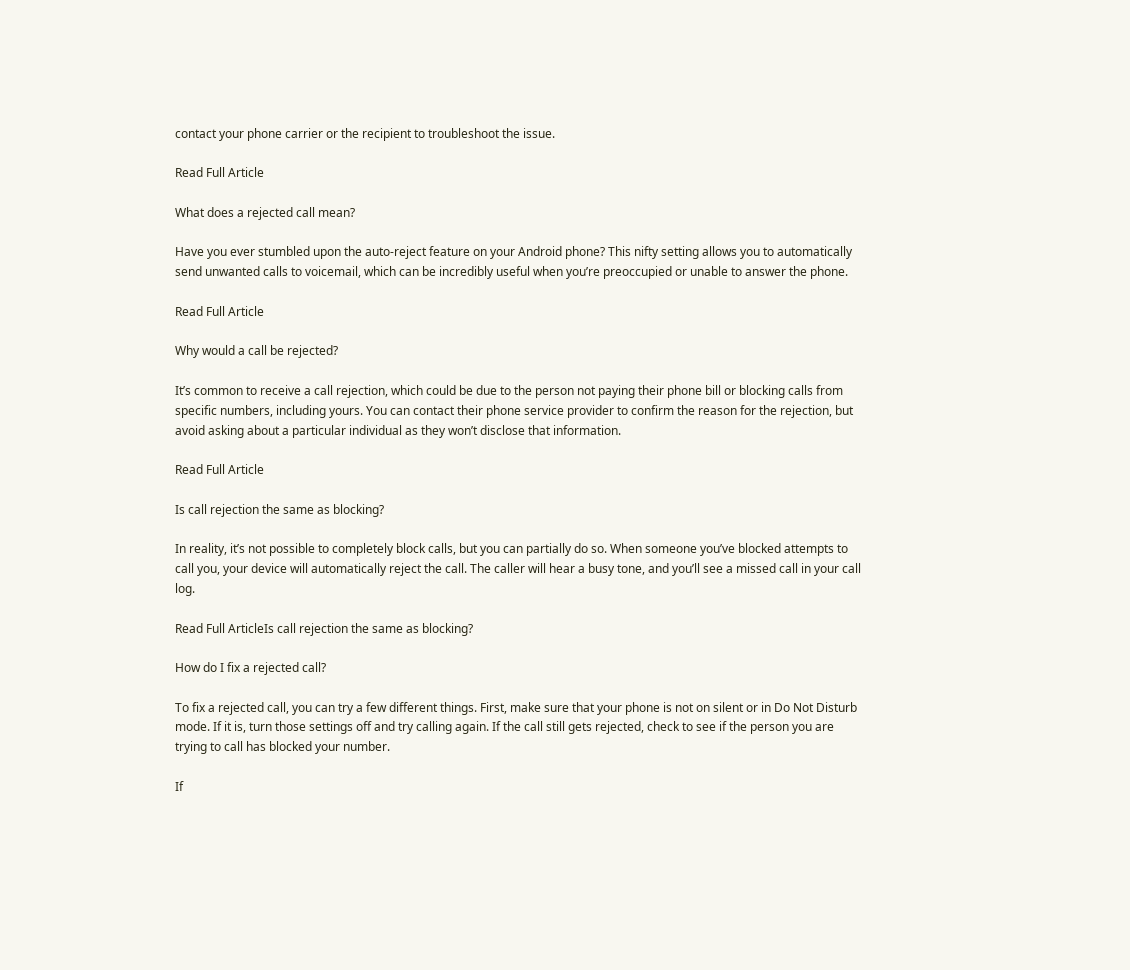contact your phone carrier or the recipient to troubleshoot the issue.

Read Full Article

What does a rejected call mean?

Have you ever stumbled upon the auto-reject feature on your Android phone? This nifty setting allows you to automatically send unwanted calls to voicemail, which can be incredibly useful when you’re preoccupied or unable to answer the phone.

Read Full Article

Why would a call be rejected?

It’s common to receive a call rejection, which could be due to the person not paying their phone bill or blocking calls from specific numbers, including yours. You can contact their phone service provider to confirm the reason for the rejection, but avoid asking about a particular individual as they won’t disclose that information.

Read Full Article

Is call rejection the same as blocking?

In reality, it’s not possible to completely block calls, but you can partially do so. When someone you’ve blocked attempts to call you, your device will automatically reject the call. The caller will hear a busy tone, and you’ll see a missed call in your call log.

Read Full ArticleIs call rejection the same as blocking?

How do I fix a rejected call?

To fix a rejected call, you can try a few different things. First, make sure that your phone is not on silent or in Do Not Disturb mode. If it is, turn those settings off and try calling again. If the call still gets rejected, check to see if the person you are trying to call has blocked your number.

If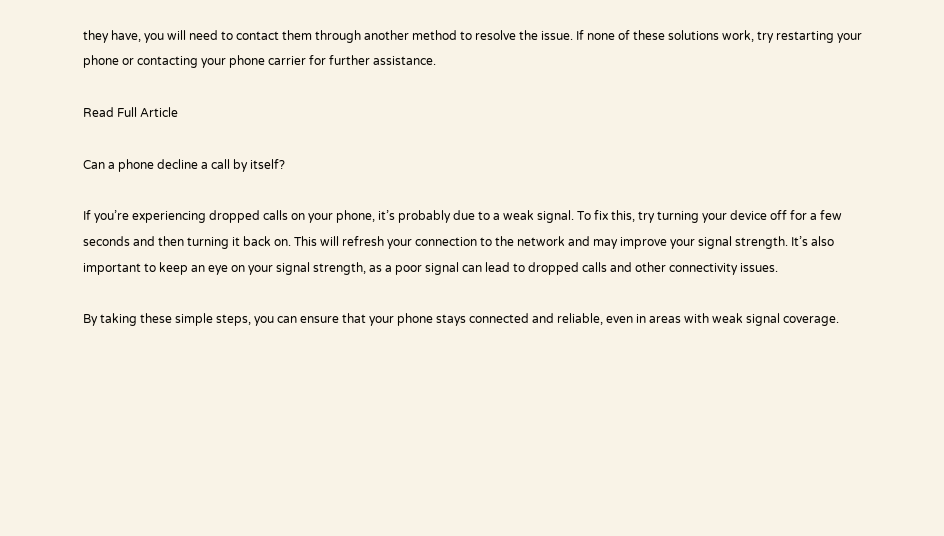they have, you will need to contact them through another method to resolve the issue. If none of these solutions work, try restarting your phone or contacting your phone carrier for further assistance.

Read Full Article

Can a phone decline a call by itself?

If you’re experiencing dropped calls on your phone, it’s probably due to a weak signal. To fix this, try turning your device off for a few seconds and then turning it back on. This will refresh your connection to the network and may improve your signal strength. It’s also important to keep an eye on your signal strength, as a poor signal can lead to dropped calls and other connectivity issues.

By taking these simple steps, you can ensure that your phone stays connected and reliable, even in areas with weak signal coverage.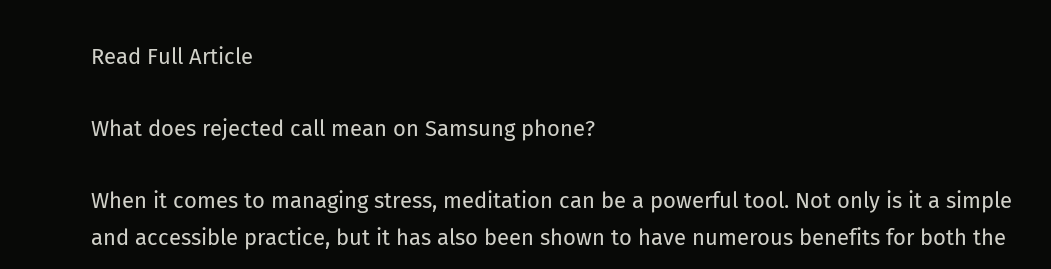Read Full Article

What does rejected call mean on Samsung phone?

When it comes to managing stress, meditation can be a powerful tool. Not only is it a simple and accessible practice, but it has also been shown to have numerous benefits for both the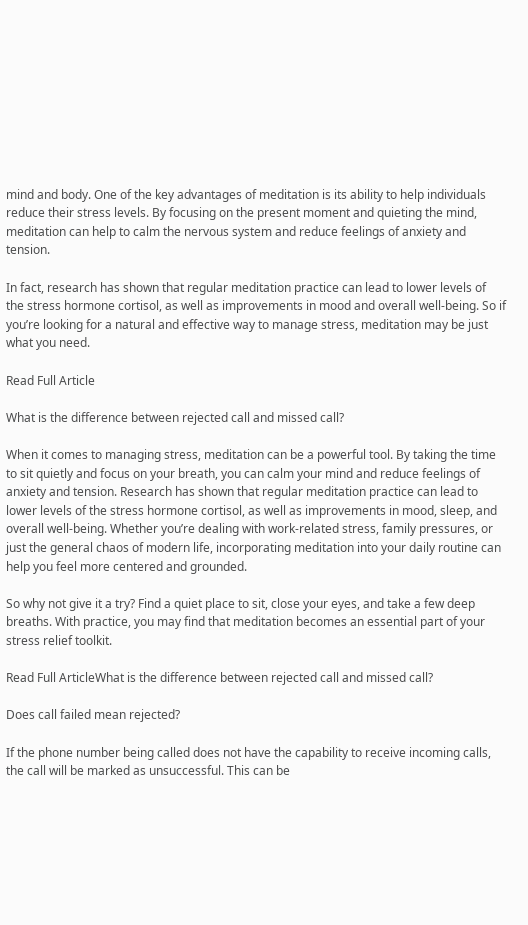mind and body. One of the key advantages of meditation is its ability to help individuals reduce their stress levels. By focusing on the present moment and quieting the mind, meditation can help to calm the nervous system and reduce feelings of anxiety and tension.

In fact, research has shown that regular meditation practice can lead to lower levels of the stress hormone cortisol, as well as improvements in mood and overall well-being. So if you’re looking for a natural and effective way to manage stress, meditation may be just what you need.

Read Full Article

What is the difference between rejected call and missed call?

When it comes to managing stress, meditation can be a powerful tool. By taking the time to sit quietly and focus on your breath, you can calm your mind and reduce feelings of anxiety and tension. Research has shown that regular meditation practice can lead to lower levels of the stress hormone cortisol, as well as improvements in mood, sleep, and overall well-being. Whether you’re dealing with work-related stress, family pressures, or just the general chaos of modern life, incorporating meditation into your daily routine can help you feel more centered and grounded.

So why not give it a try? Find a quiet place to sit, close your eyes, and take a few deep breaths. With practice, you may find that meditation becomes an essential part of your stress relief toolkit.

Read Full ArticleWhat is the difference between rejected call and missed call?

Does call failed mean rejected?

If the phone number being called does not have the capability to receive incoming calls, the call will be marked as unsuccessful. This can be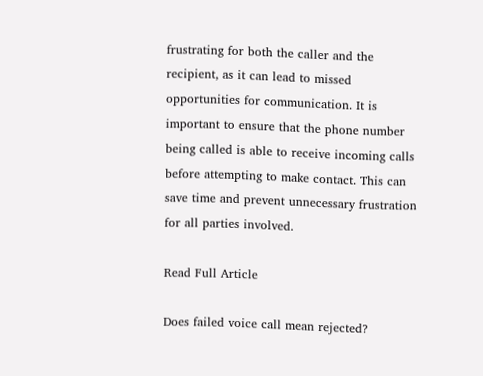frustrating for both the caller and the recipient, as it can lead to missed opportunities for communication. It is important to ensure that the phone number being called is able to receive incoming calls before attempting to make contact. This can save time and prevent unnecessary frustration for all parties involved.

Read Full Article

Does failed voice call mean rejected?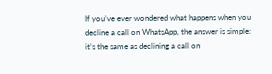If you’ve ever wondered what happens when you decline a call on WhatsApp, the answer is simple: it’s the same as declining a call on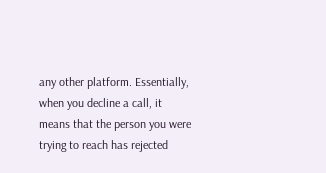any other platform. Essentially, when you decline a call, it means that the person you were trying to reach has rejected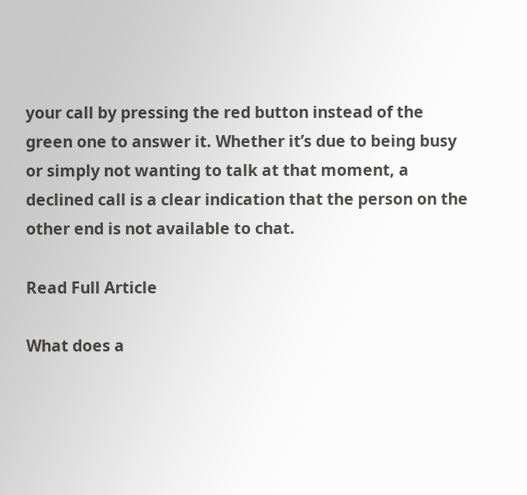your call by pressing the red button instead of the green one to answer it. Whether it’s due to being busy or simply not wanting to talk at that moment, a declined call is a clear indication that the person on the other end is not available to chat.

Read Full Article

What does a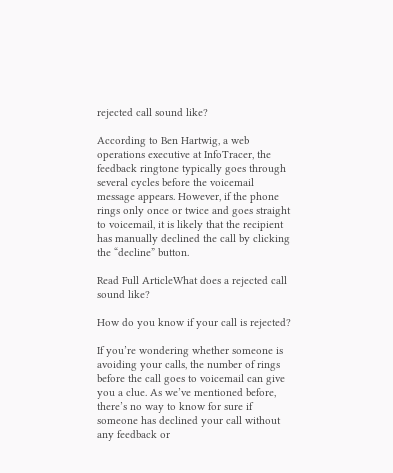rejected call sound like?

According to Ben Hartwig, a web operations executive at InfoTracer, the feedback ringtone typically goes through several cycles before the voicemail message appears. However, if the phone rings only once or twice and goes straight to voicemail, it is likely that the recipient has manually declined the call by clicking the “decline” button.

Read Full ArticleWhat does a rejected call sound like?

How do you know if your call is rejected?

If you’re wondering whether someone is avoiding your calls, the number of rings before the call goes to voicemail can give you a clue. As we’ve mentioned before, there’s no way to know for sure if someone has declined your call without any feedback or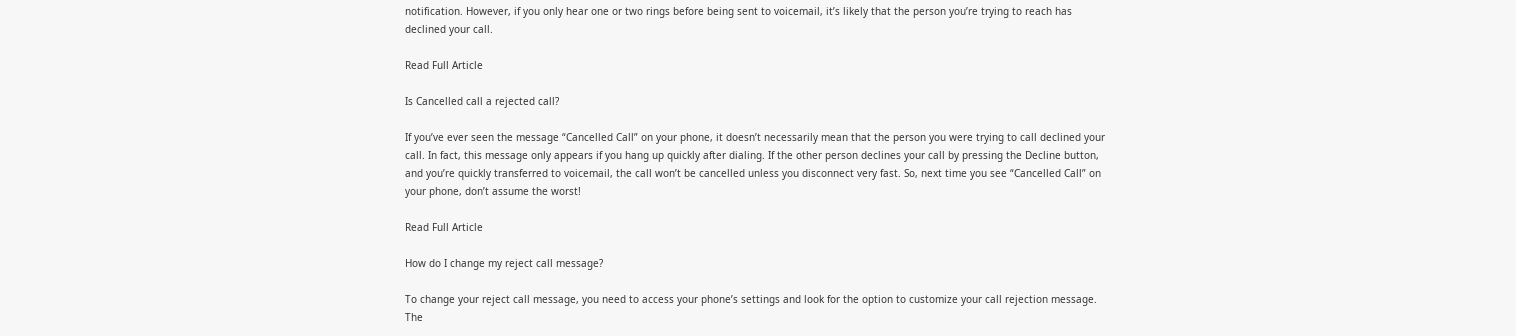notification. However, if you only hear one or two rings before being sent to voicemail, it’s likely that the person you’re trying to reach has declined your call.

Read Full Article

Is Cancelled call a rejected call?

If you’ve ever seen the message “Cancelled Call” on your phone, it doesn’t necessarily mean that the person you were trying to call declined your call. In fact, this message only appears if you hang up quickly after dialing. If the other person declines your call by pressing the Decline button, and you’re quickly transferred to voicemail, the call won’t be cancelled unless you disconnect very fast. So, next time you see “Cancelled Call” on your phone, don’t assume the worst!

Read Full Article

How do I change my reject call message?

To change your reject call message, you need to access your phone’s settings and look for the option to customize your call rejection message. The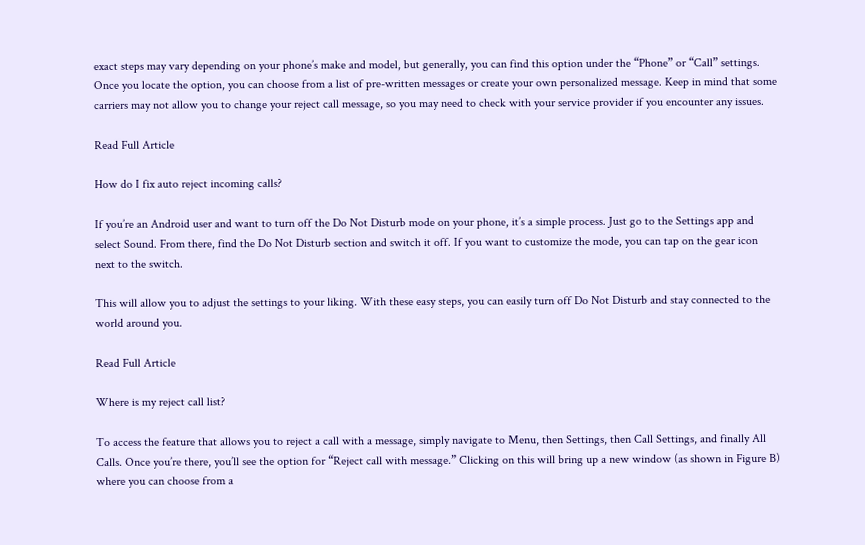exact steps may vary depending on your phone’s make and model, but generally, you can find this option under the “Phone” or “Call” settings. Once you locate the option, you can choose from a list of pre-written messages or create your own personalized message. Keep in mind that some carriers may not allow you to change your reject call message, so you may need to check with your service provider if you encounter any issues.

Read Full Article

How do I fix auto reject incoming calls?

If you’re an Android user and want to turn off the Do Not Disturb mode on your phone, it’s a simple process. Just go to the Settings app and select Sound. From there, find the Do Not Disturb section and switch it off. If you want to customize the mode, you can tap on the gear icon next to the switch.

This will allow you to adjust the settings to your liking. With these easy steps, you can easily turn off Do Not Disturb and stay connected to the world around you.

Read Full Article

Where is my reject call list?

To access the feature that allows you to reject a call with a message, simply navigate to Menu, then Settings, then Call Settings, and finally All Calls. Once you’re there, you’ll see the option for “Reject call with message.” Clicking on this will bring up a new window (as shown in Figure B) where you can choose from a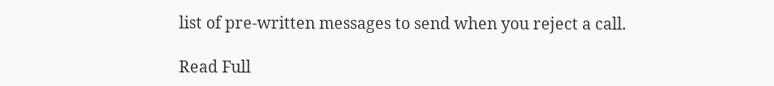list of pre-written messages to send when you reject a call.

Read Full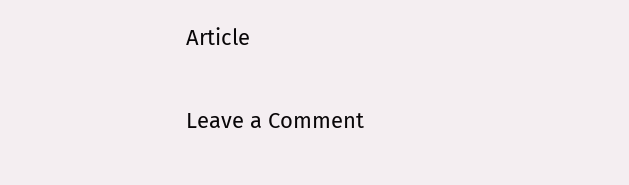Article

Leave a Comment